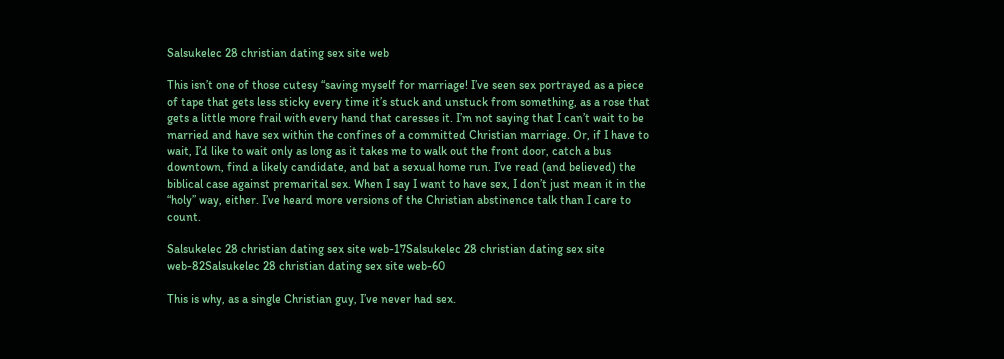Salsukelec 28 christian dating sex site web

This isn’t one of those cutesy “saving myself for marriage! I’ve seen sex portrayed as a piece of tape that gets less sticky every time it’s stuck and unstuck from something, as a rose that gets a little more frail with every hand that caresses it. I’m not saying that I can’t wait to be married and have sex within the confines of a committed Christian marriage. Or, if I have to wait, I’d like to wait only as long as it takes me to walk out the front door, catch a bus downtown, find a likely candidate, and bat a sexual home run. I’ve read (and believed) the biblical case against premarital sex. When I say I want to have sex, I don’t just mean it in the “holy” way, either. I’ve heard more versions of the Christian abstinence talk than I care to count.

Salsukelec 28 christian dating sex site web-17Salsukelec 28 christian dating sex site web-82Salsukelec 28 christian dating sex site web-60

This is why, as a single Christian guy, I’ve never had sex.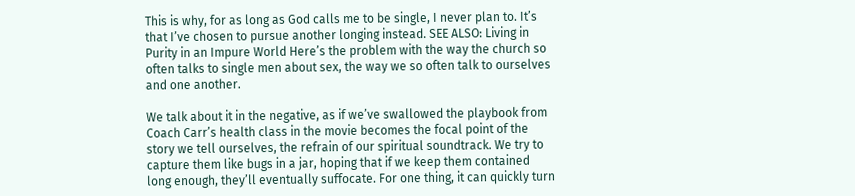This is why, for as long as God calls me to be single, I never plan to. It’s that I’ve chosen to pursue another longing instead. SEE ALSO: Living in Purity in an Impure World Here’s the problem with the way the church so often talks to single men about sex, the way we so often talk to ourselves and one another.

We talk about it in the negative, as if we’ve swallowed the playbook from Coach Carr’s health class in the movie becomes the focal point of the story we tell ourselves, the refrain of our spiritual soundtrack. We try to capture them like bugs in a jar, hoping that if we keep them contained long enough, they’ll eventually suffocate. For one thing, it can quickly turn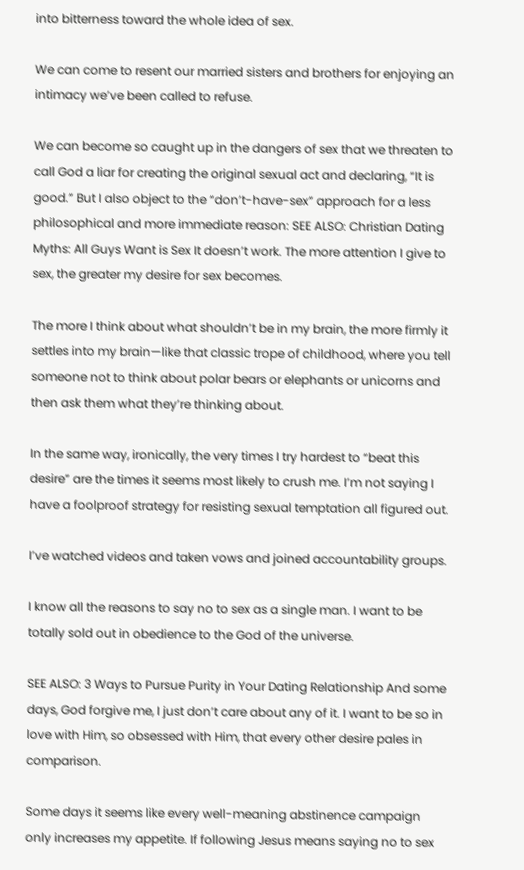into bitterness toward the whole idea of sex.

We can come to resent our married sisters and brothers for enjoying an intimacy we’ve been called to refuse.

We can become so caught up in the dangers of sex that we threaten to call God a liar for creating the original sexual act and declaring, “It is good.” But I also object to the “don’t-have-sex” approach for a less philosophical and more immediate reason: SEE ALSO: Christian Dating Myths: All Guys Want is Sex It doesn’t work. The more attention I give to sex, the greater my desire for sex becomes.

The more I think about what shouldn’t be in my brain, the more firmly it settles into my brain—like that classic trope of childhood, where you tell someone not to think about polar bears or elephants or unicorns and then ask them what they’re thinking about.

In the same way, ironically, the very times I try hardest to “beat this desire” are the times it seems most likely to crush me. I’m not saying I have a foolproof strategy for resisting sexual temptation all figured out.

I’ve watched videos and taken vows and joined accountability groups.

I know all the reasons to say no to sex as a single man. I want to be totally sold out in obedience to the God of the universe.

SEE ALSO: 3 Ways to Pursue Purity in Your Dating Relationship And some days, God forgive me, I just don’t care about any of it. I want to be so in love with Him, so obsessed with Him, that every other desire pales in comparison.

Some days it seems like every well-meaning abstinence campaign only increases my appetite. If following Jesus means saying no to sex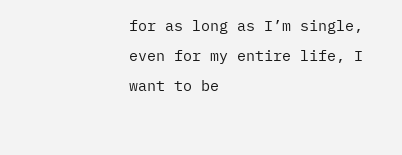for as long as I’m single, even for my entire life, I want to be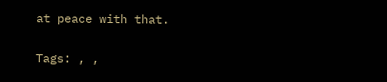at peace with that.

Tags: , ,